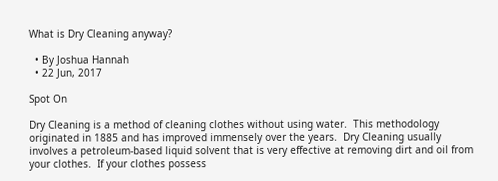What is Dry Cleaning anyway?

  • By Joshua Hannah
  • 22 Jun, 2017

Spot On

Dry Cleaning is a method of cleaning clothes without using water.  This methodology originated in 1885 and has improved immensely over the years.  Dry Cleaning usually involves a petroleum-based liquid solvent that is very effective at removing dirt and oil from your clothes.  If your clothes possess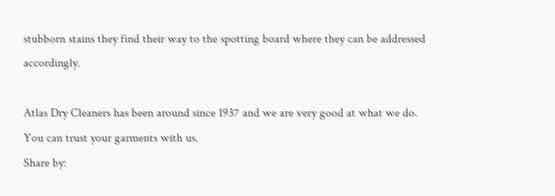stubborn stains they find their way to the spotting board where they can be addressed accordingly.

Atlas Dry Cleaners has been around since 1937 and we are very good at what we do.  You can trust your garments with us.
Share by: